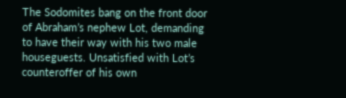The Sodomites bang on the front door of Abraham’s nephew Lot, demanding to have their way with his two male houseguests. Unsatisfied with Lot’s counteroffer of his own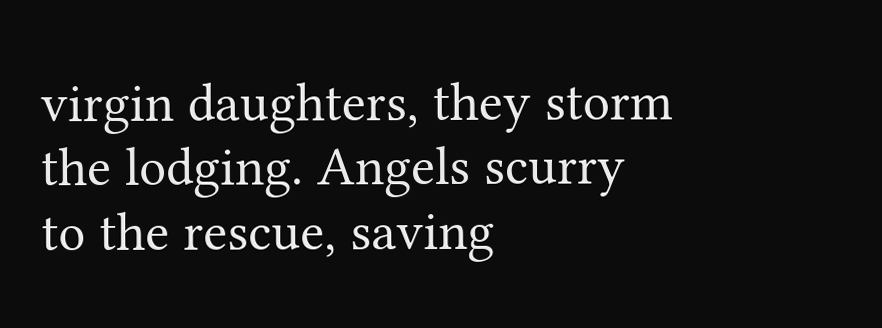virgin daughters, they storm the lodging. Angels scurry to the rescue, saving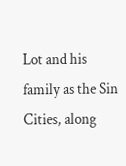Lot and his family as the Sin Cities, along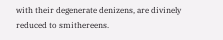with their degenerate denizens, are divinely reduced to smithereens.